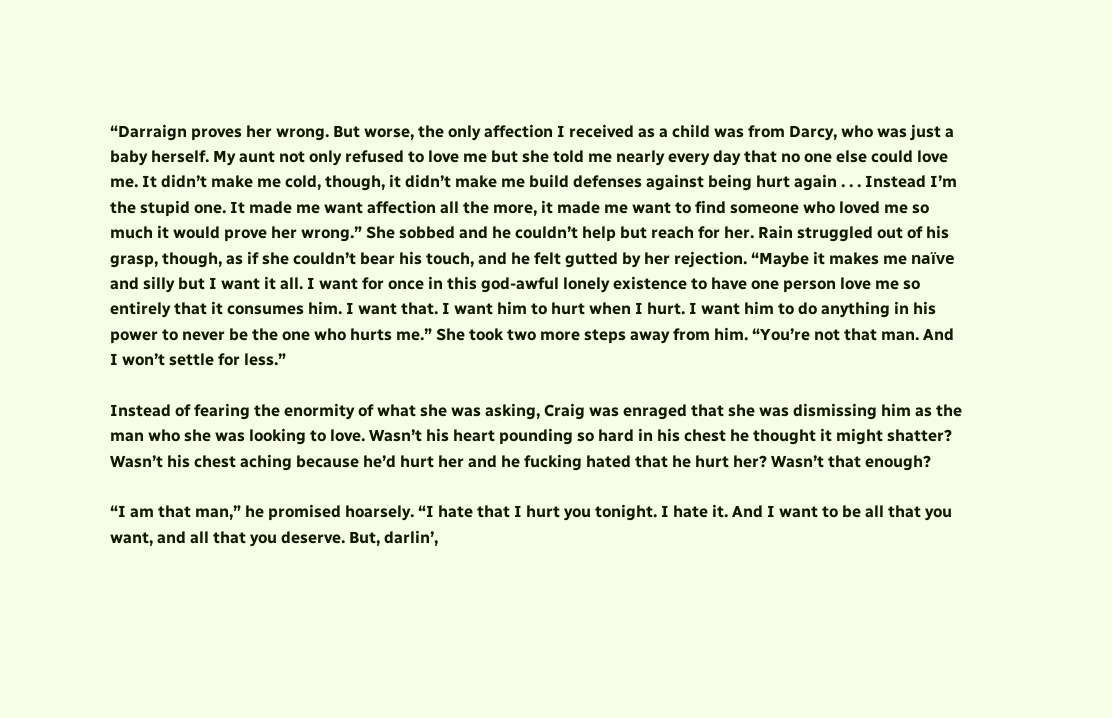“Darraign proves her wrong. But worse, the only affection I received as a child was from Darcy, who was just a baby herself. My aunt not only refused to love me but she told me nearly every day that no one else could love me. It didn’t make me cold, though, it didn’t make me build defenses against being hurt again . . . Instead I’m the stupid one. It made me want affection all the more, it made me want to find someone who loved me so much it would prove her wrong.” She sobbed and he couldn’t help but reach for her. Rain struggled out of his grasp, though, as if she couldn’t bear his touch, and he felt gutted by her rejection. “Maybe it makes me naïve and silly but I want it all. I want for once in this god-awful lonely existence to have one person love me so entirely that it consumes him. I want that. I want him to hurt when I hurt. I want him to do anything in his power to never be the one who hurts me.” She took two more steps away from him. “You’re not that man. And I won’t settle for less.”

Instead of fearing the enormity of what she was asking, Craig was enraged that she was dismissing him as the man who she was looking to love. Wasn’t his heart pounding so hard in his chest he thought it might shatter? Wasn’t his chest aching because he’d hurt her and he fucking hated that he hurt her? Wasn’t that enough?

“I am that man,” he promised hoarsely. “I hate that I hurt you tonight. I hate it. And I want to be all that you want, and all that you deserve. But, darlin’,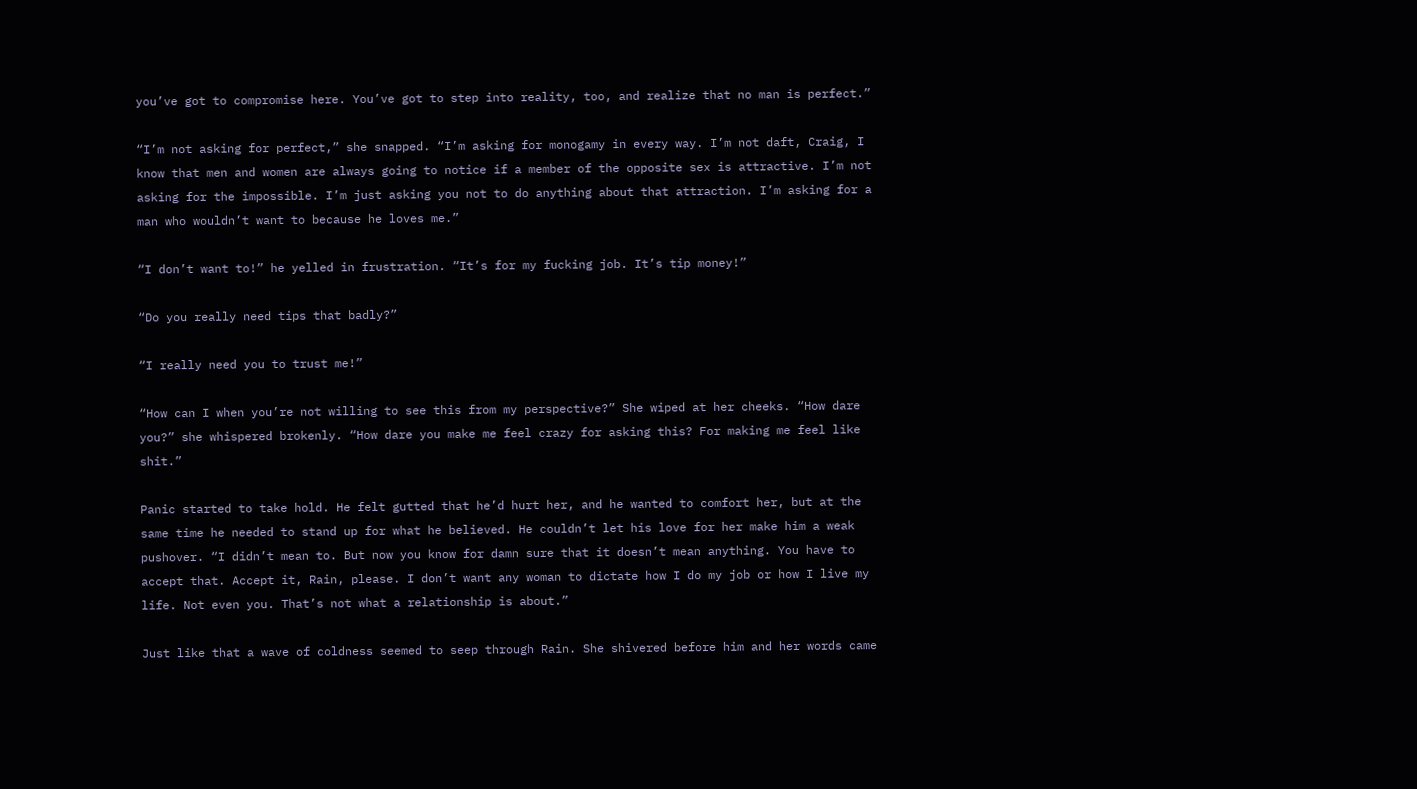you’ve got to compromise here. You’ve got to step into reality, too, and realize that no man is perfect.”

“I’m not asking for perfect,” she snapped. “I’m asking for monogamy in every way. I’m not daft, Craig, I know that men and women are always going to notice if a member of the opposite sex is attractive. I’m not asking for the impossible. I’m just asking you not to do anything about that attraction. I’m asking for a man who wouldn’t want to because he loves me.”

“I don’t want to!” he yelled in frustration. “It’s for my fucking job. It’s tip money!”

“Do you really need tips that badly?”

“I really need you to trust me!”

“How can I when you’re not willing to see this from my perspective?” She wiped at her cheeks. “How dare you?” she whispered brokenly. “How dare you make me feel crazy for asking this? For making me feel like shit.”

Panic started to take hold. He felt gutted that he’d hurt her, and he wanted to comfort her, but at the same time he needed to stand up for what he believed. He couldn’t let his love for her make him a weak pushover. “I didn’t mean to. But now you know for damn sure that it doesn’t mean anything. You have to accept that. Accept it, Rain, please. I don’t want any woman to dictate how I do my job or how I live my life. Not even you. That’s not what a relationship is about.”

Just like that a wave of coldness seemed to seep through Rain. She shivered before him and her words came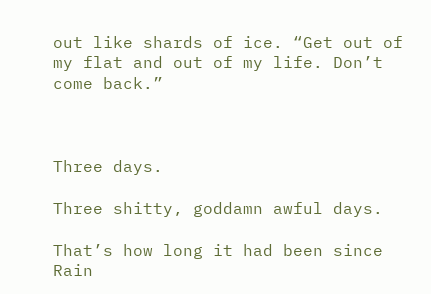out like shards of ice. “Get out of my flat and out of my life. Don’t come back.”



Three days.

Three shitty, goddamn awful days.

That’s how long it had been since Rain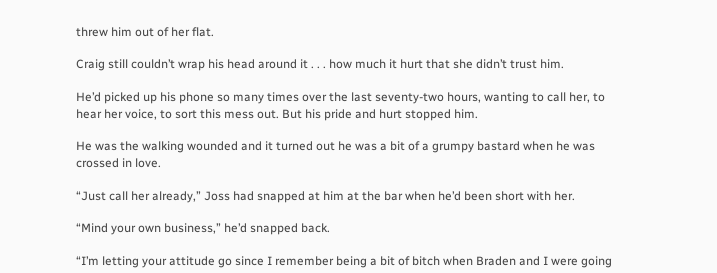threw him out of her flat.

Craig still couldn’t wrap his head around it . . . how much it hurt that she didn’t trust him.

He’d picked up his phone so many times over the last seventy-two hours, wanting to call her, to hear her voice, to sort this mess out. But his pride and hurt stopped him.

He was the walking wounded and it turned out he was a bit of a grumpy bastard when he was crossed in love.

“Just call her already,” Joss had snapped at him at the bar when he’d been short with her.

“Mind your own business,” he’d snapped back.

“I’m letting your attitude go since I remember being a bit of bitch when Braden and I were going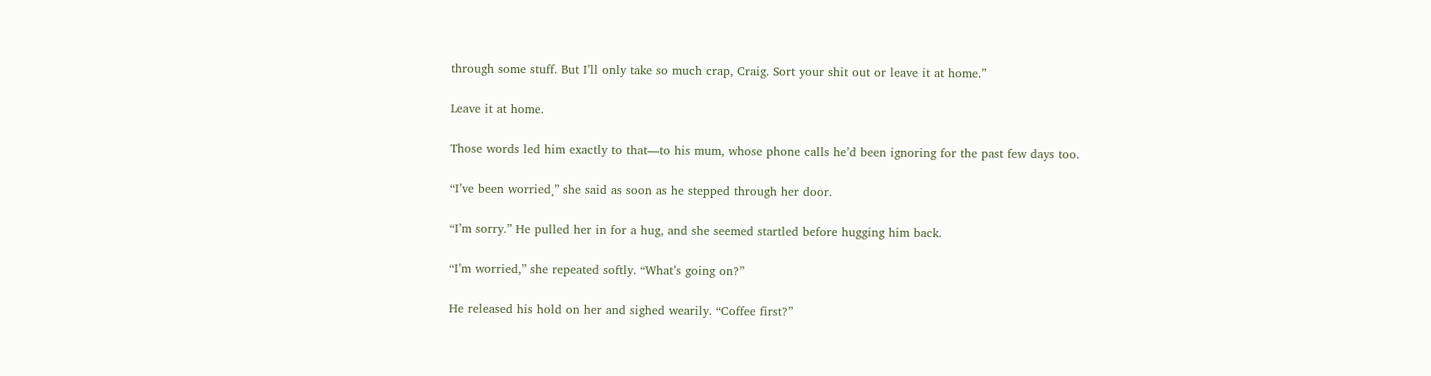through some stuff. But I’ll only take so much crap, Craig. Sort your shit out or leave it at home.”

Leave it at home.

Those words led him exactly to that—to his mum, whose phone calls he’d been ignoring for the past few days too.

“I’ve been worried¸” she said as soon as he stepped through her door.

“I’m sorry.” He pulled her in for a hug, and she seemed startled before hugging him back.

“I’m worried,” she repeated softly. “What’s going on?”

He released his hold on her and sighed wearily. “Coffee first?”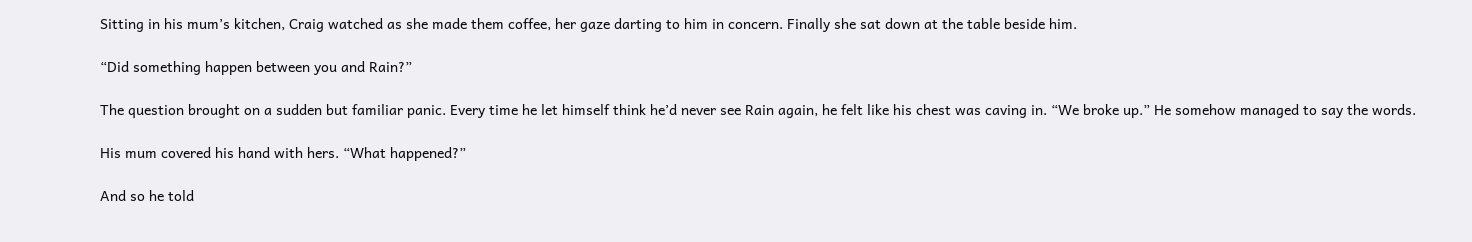Sitting in his mum’s kitchen, Craig watched as she made them coffee, her gaze darting to him in concern. Finally she sat down at the table beside him.

“Did something happen between you and Rain?”

The question brought on a sudden but familiar panic. Every time he let himself think he’d never see Rain again, he felt like his chest was caving in. “We broke up.” He somehow managed to say the words.

His mum covered his hand with hers. “What happened?”

And so he told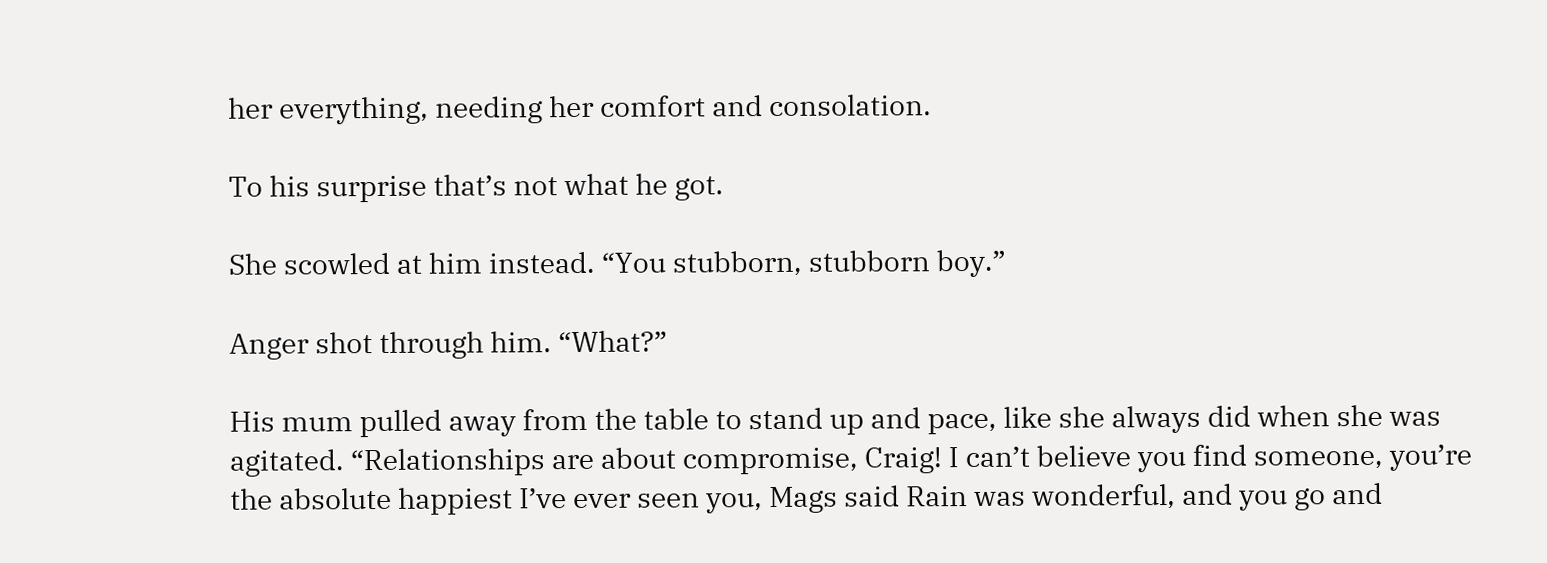her everything, needing her comfort and consolation.

To his surprise that’s not what he got.

She scowled at him instead. “You stubborn, stubborn boy.”

Anger shot through him. “What?”

His mum pulled away from the table to stand up and pace, like she always did when she was agitated. “Relationships are about compromise, Craig! I can’t believe you find someone, you’re the absolute happiest I’ve ever seen you, Mags said Rain was wonderful, and you go and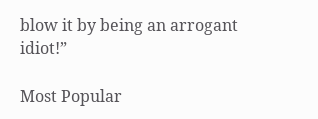blow it by being an arrogant idiot!”

Most Popular